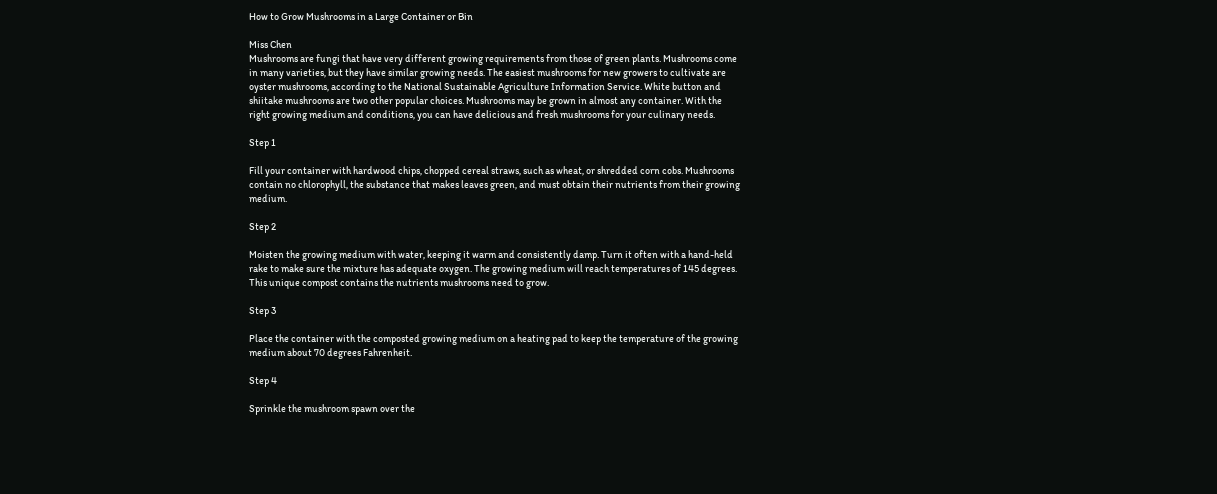How to Grow Mushrooms in a Large Container or Bin

Miss Chen
Mushrooms are fungi that have very different growing requirements from those of green plants. Mushrooms come in many varieties, but they have similar growing needs. The easiest mushrooms for new growers to cultivate are oyster mushrooms, according to the National Sustainable Agriculture Information Service. White button and shiitake mushrooms are two other popular choices. Mushrooms may be grown in almost any container. With the right growing medium and conditions, you can have delicious and fresh mushrooms for your culinary needs.

Step 1

Fill your container with hardwood chips, chopped cereal straws, such as wheat, or shredded corn cobs. Mushrooms contain no chlorophyll, the substance that makes leaves green, and must obtain their nutrients from their growing medium.

Step 2

Moisten the growing medium with water, keeping it warm and consistently damp. Turn it often with a hand-held rake to make sure the mixture has adequate oxygen. The growing medium will reach temperatures of 145 degrees. This unique compost contains the nutrients mushrooms need to grow.

Step 3

Place the container with the composted growing medium on a heating pad to keep the temperature of the growing medium about 70 degrees Fahrenheit.

Step 4

Sprinkle the mushroom spawn over the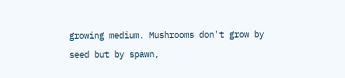growing medium. Mushrooms don't grow by seed but by spawn,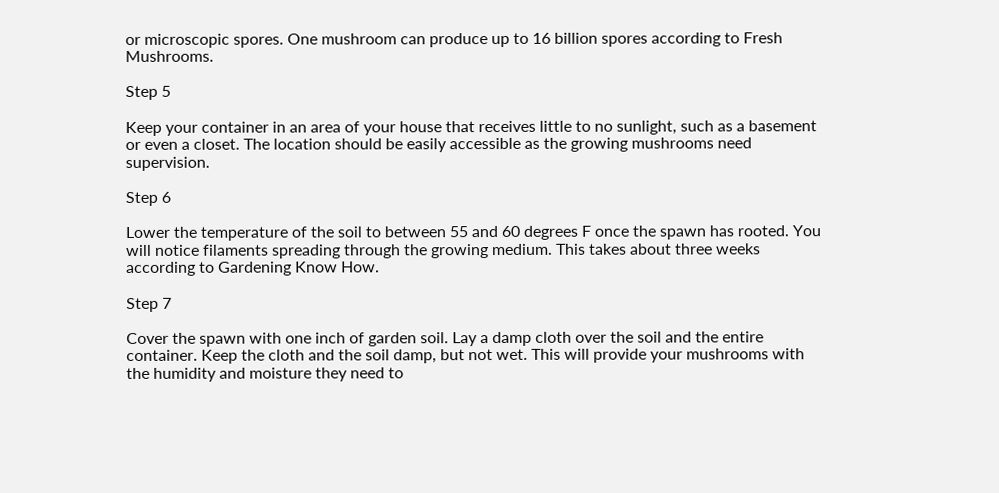or microscopic spores. One mushroom can produce up to 16 billion spores according to Fresh Mushrooms.

Step 5

Keep your container in an area of your house that receives little to no sunlight, such as a basement or even a closet. The location should be easily accessible as the growing mushrooms need supervision.

Step 6

Lower the temperature of the soil to between 55 and 60 degrees F once the spawn has rooted. You will notice filaments spreading through the growing medium. This takes about three weeks according to Gardening Know How.

Step 7

Cover the spawn with one inch of garden soil. Lay a damp cloth over the soil and the entire container. Keep the cloth and the soil damp, but not wet. This will provide your mushrooms with the humidity and moisture they need to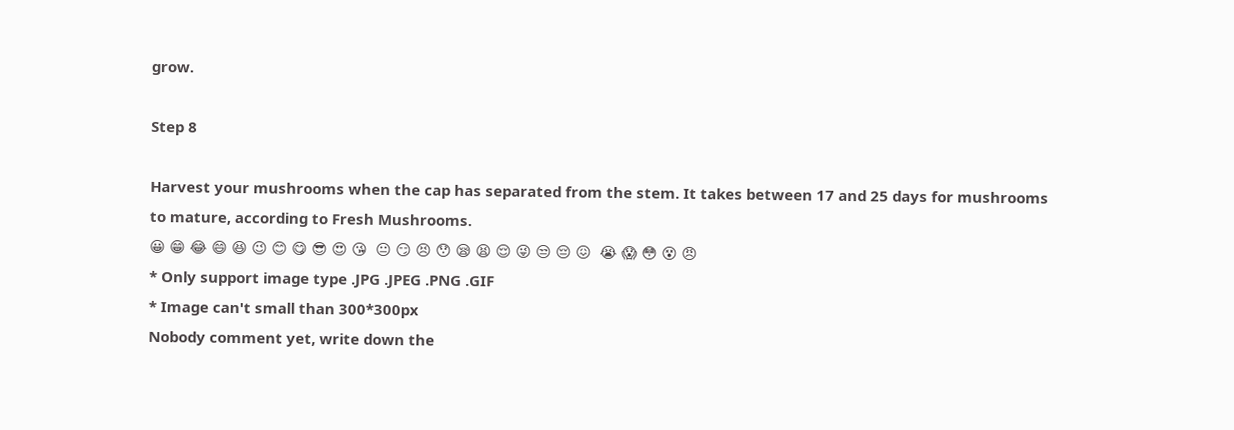grow.

Step 8

Harvest your mushrooms when the cap has separated from the stem. It takes between 17 and 25 days for mushrooms to mature, according to Fresh Mushrooms.
😀 😁 😂 😄 😆 😉 😊 😋 😎 😍 😘  😐 😏 😣 😯 😪 😫 😌 😜 😒 😔 😖  😭 😱 😳 😵 😠
* Only support image type .JPG .JPEG .PNG .GIF
* Image can't small than 300*300px
Nobody comment yet, write down the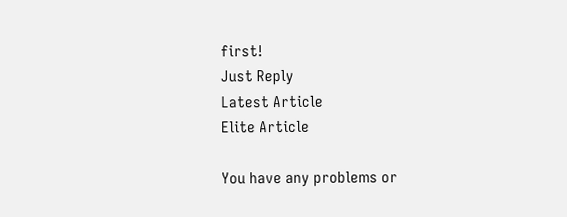first!
Just Reply
Latest Article
Elite Article

You have any problems or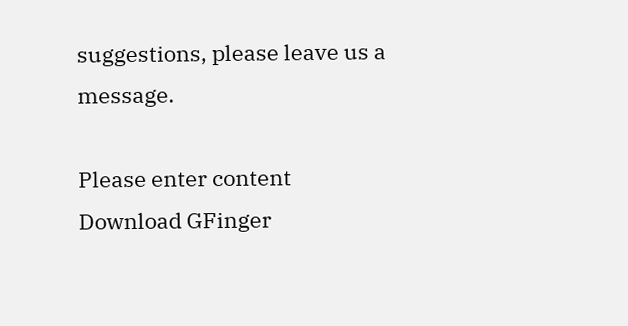suggestions, please leave us a message.

Please enter content
Download GFinger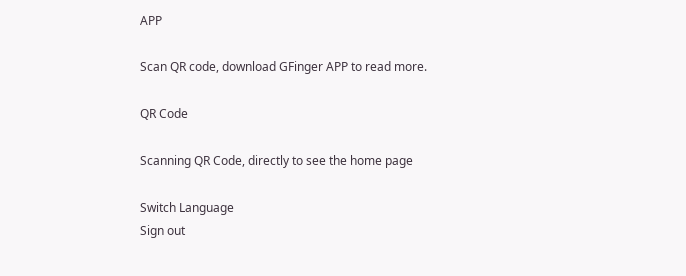APP

Scan QR code, download GFinger APP to read more.

QR Code

Scanning QR Code, directly to see the home page

Switch Language
Sign out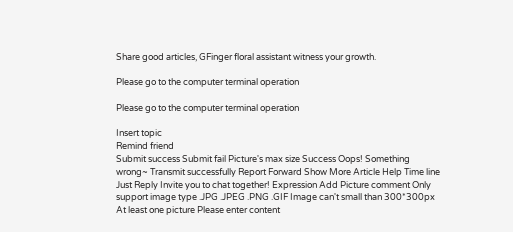Share good articles, GFinger floral assistant witness your growth.

Please go to the computer terminal operation

Please go to the computer terminal operation

Insert topic
Remind friend
Submit success Submit fail Picture's max size Success Oops! Something wrong~ Transmit successfully Report Forward Show More Article Help Time line Just Reply Invite you to chat together! Expression Add Picture comment Only support image type .JPG .JPEG .PNG .GIF Image can't small than 300*300px At least one picture Please enter content